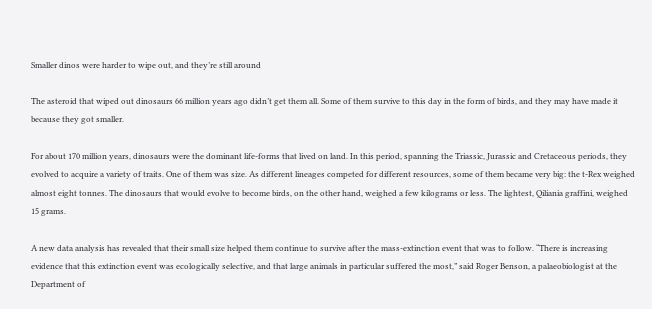Smaller dinos were harder to wipe out, and they’re still around

The asteroid that wiped out dinosaurs 66 million years ago didn’t get them all. Some of them survive to this day in the form of birds, and they may have made it because they got smaller.

For about 170 million years, dinosaurs were the dominant life-forms that lived on land. In this period, spanning the Triassic, Jurassic and Cretaceous periods, they evolved to acquire a variety of traits. One of them was size. As different lineages competed for different resources, some of them became very big: the t-Rex weighed almost eight tonnes. The dinosaurs that would evolve to become birds, on the other hand, weighed a few kilograms or less. The lightest, Qiliania graffini, weighed 15 grams.

A new data analysis has revealed that their small size helped them continue to survive after the mass-extinction event that was to follow. “There is increasing evidence that this extinction event was ecologically selective, and that large animals in particular suffered the most,” said Roger Benson, a palaeobiologist at the Department of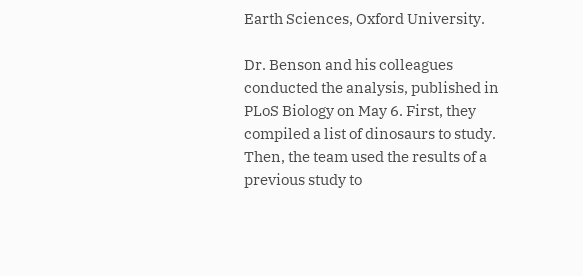Earth Sciences, Oxford University.

Dr. Benson and his colleagues conducted the analysis, published in PLoS Biology on May 6. First, they compiled a list of dinosaurs to study. Then, the team used the results of a previous study to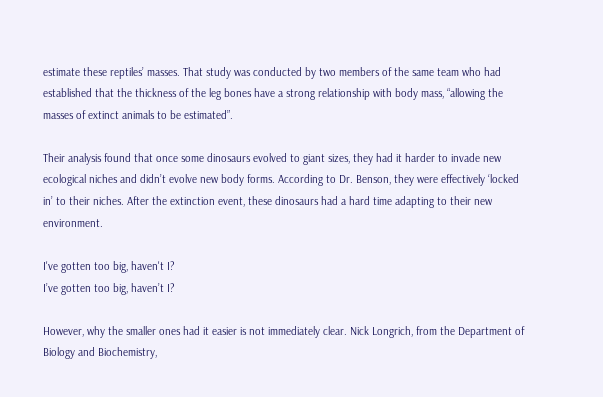estimate these reptiles’ masses. That study was conducted by two members of the same team who had established that the thickness of the leg bones have a strong relationship with body mass, “allowing the masses of extinct animals to be estimated”.

Their analysis found that once some dinosaurs evolved to giant sizes, they had it harder to invade new ecological niches and didn’t evolve new body forms. According to Dr. Benson, they were effectively ‘locked in’ to their niches. After the extinction event, these dinosaurs had a hard time adapting to their new environment.

I've gotten too big, haven't I?
I’ve gotten too big, haven’t I?

However, why the smaller ones had it easier is not immediately clear. Nick Longrich, from the Department of Biology and Biochemistry,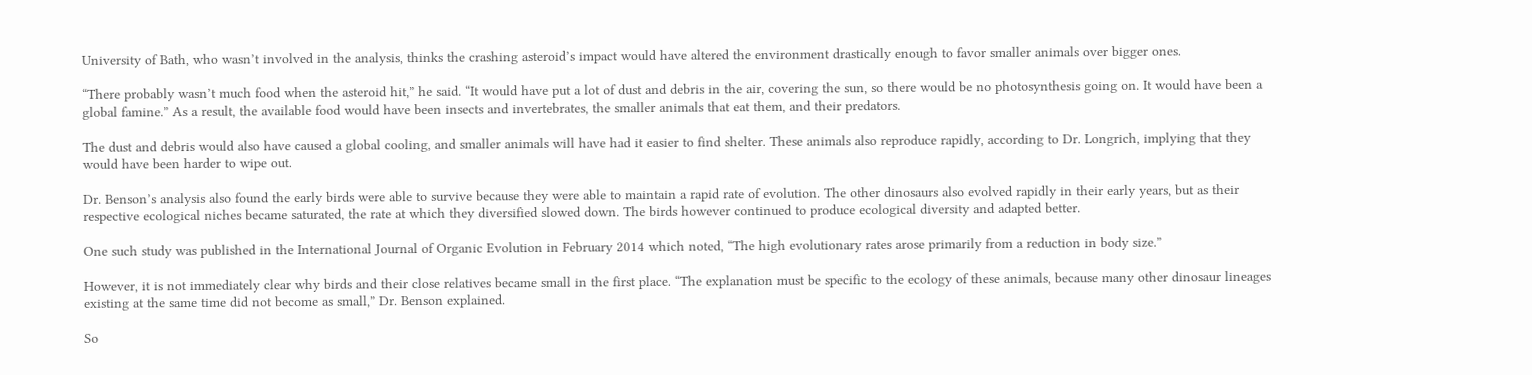University of Bath, who wasn’t involved in the analysis, thinks the crashing asteroid’s impact would have altered the environment drastically enough to favor smaller animals over bigger ones.

“There probably wasn’t much food when the asteroid hit,” he said. “It would have put a lot of dust and debris in the air, covering the sun, so there would be no photosynthesis going on. It would have been a global famine.” As a result, the available food would have been insects and invertebrates, the smaller animals that eat them, and their predators.

The dust and debris would also have caused a global cooling, and smaller animals will have had it easier to find shelter. These animals also reproduce rapidly, according to Dr. Longrich, implying that they would have been harder to wipe out.

Dr. Benson’s analysis also found the early birds were able to survive because they were able to maintain a rapid rate of evolution. The other dinosaurs also evolved rapidly in their early years, but as their respective ecological niches became saturated, the rate at which they diversified slowed down. The birds however continued to produce ecological diversity and adapted better.

One such study was published in the International Journal of Organic Evolution in February 2014 which noted, “The high evolutionary rates arose primarily from a reduction in body size.”

However, it is not immediately clear why birds and their close relatives became small in the first place. “The explanation must be specific to the ecology of these animals, because many other dinosaur lineages existing at the same time did not become as small,” Dr. Benson explained.

So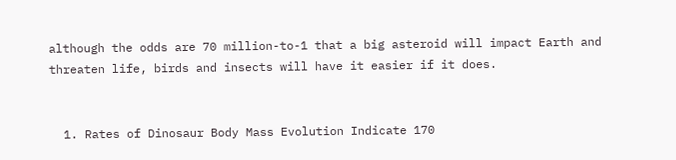although the odds are 70 million-to-1 that a big asteroid will impact Earth and threaten life, birds and insects will have it easier if it does.


  1. Rates of Dinosaur Body Mass Evolution Indicate 170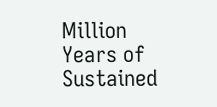Million Years of Sustained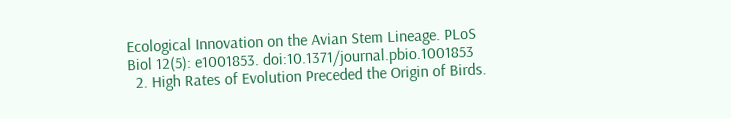Ecological Innovation on the Avian Stem Lineage. PLoS Biol 12(5): e1001853. doi:10.1371/journal.pbio.1001853
  2. High Rates of Evolution Preceded the Origin of Birds.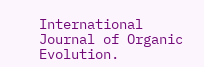International Journal of Organic Evolution.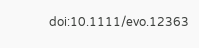doi:10.1111/evo.12363